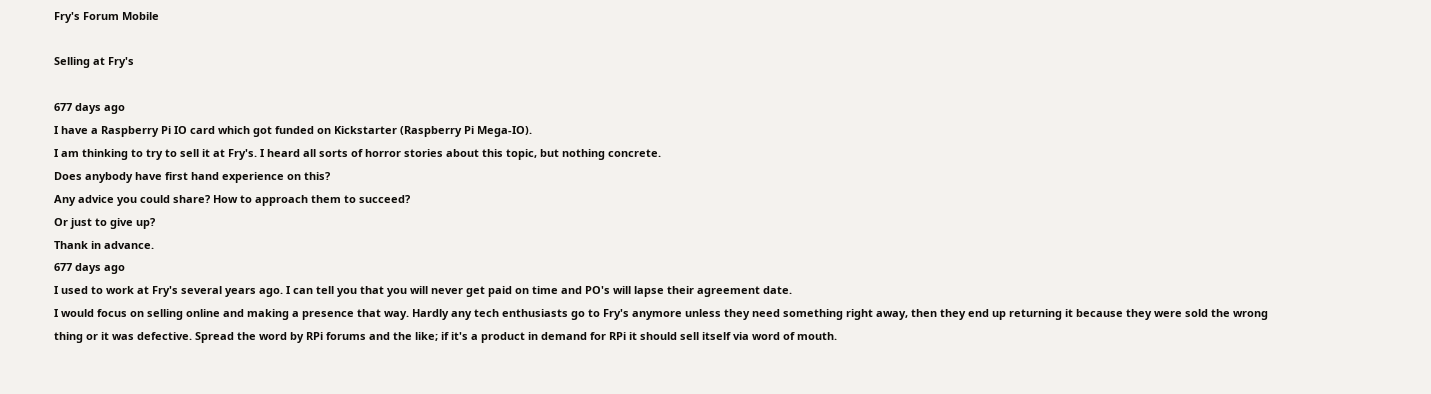Fry's Forum Mobile

Selling at Fry's

677 days ago
I have a Raspberry Pi IO card which got funded on Kickstarter (Raspberry Pi Mega-IO).
I am thinking to try to sell it at Fry's. I heard all sorts of horror stories about this topic, but nothing concrete.
Does anybody have first hand experience on this?
Any advice you could share? How to approach them to succeed?
Or just to give up?
Thank in advance.
677 days ago
I used to work at Fry's several years ago. I can tell you that you will never get paid on time and PO's will lapse their agreement date.
I would focus on selling online and making a presence that way. Hardly any tech enthusiasts go to Fry's anymore unless they need something right away, then they end up returning it because they were sold the wrong thing or it was defective. Spread the word by RPi forums and the like; if it's a product in demand for RPi it should sell itself via word of mouth.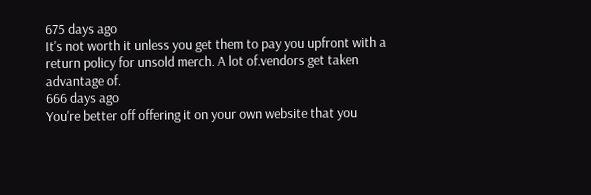675 days ago
It's not worth it unless you get them to pay you upfront with a return policy for unsold merch. A lot of.vendors get taken advantage of.
666 days ago
You're better off offering it on your own website that you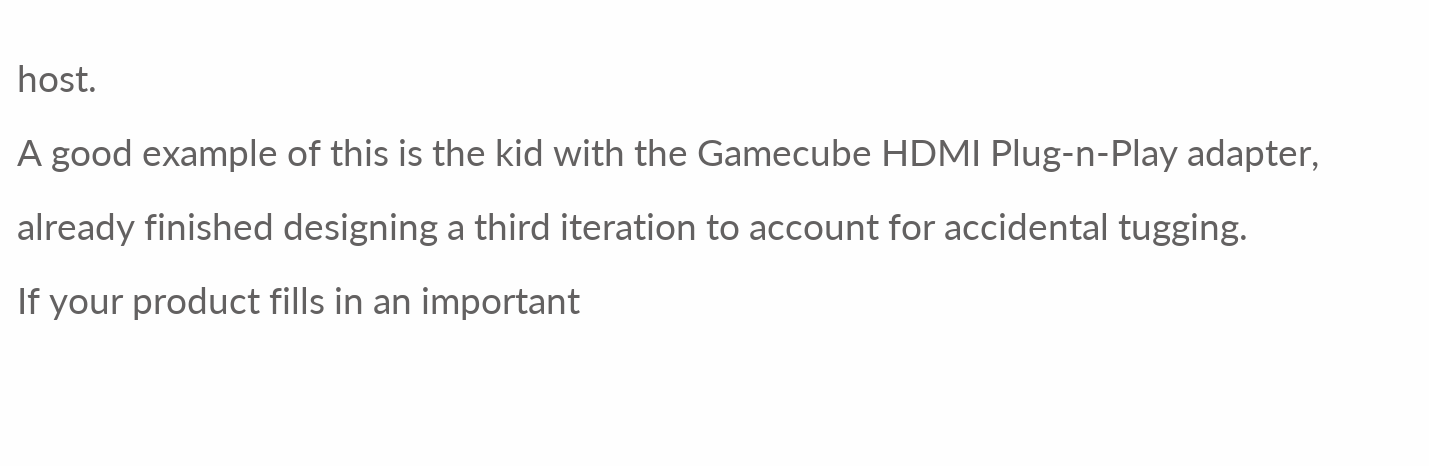host.
A good example of this is the kid with the Gamecube HDMI Plug-n-Play adapter, already finished designing a third iteration to account for accidental tugging.
If your product fills in an important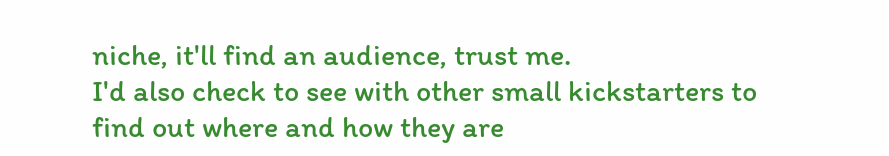niche, it'll find an audience, trust me.
I'd also check to see with other small kickstarters to find out where and how they are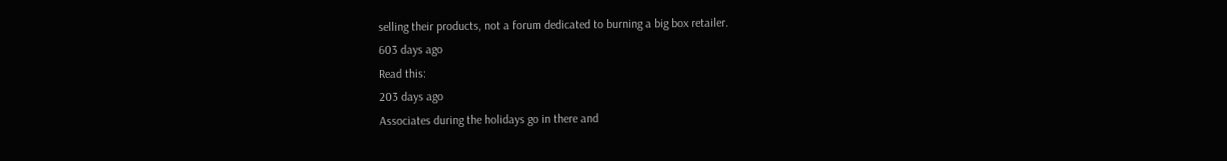selling their products, not a forum dedicated to burning a big box retailer.
603 days ago
Read this:
203 days ago
Associates during the holidays go in there and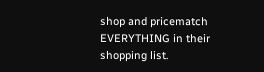shop and pricematch EVERYTHING in their shopping list.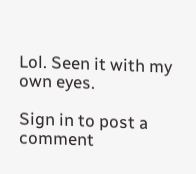Lol. Seen it with my own eyes.

Sign in to post a comment